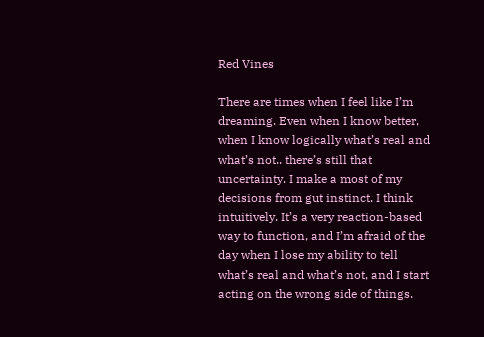Red Vines

There are times when I feel like I’m dreaming. Even when I know better, when I know logically what’s real and what’s not.. there’s still that uncertainty. I make a most of my decisions from gut instinct. I think intuitively. It’s a very reaction-based way to function, and I’m afraid of the day when I lose my ability to tell what’s real and what’s not, and I start acting on the wrong side of things.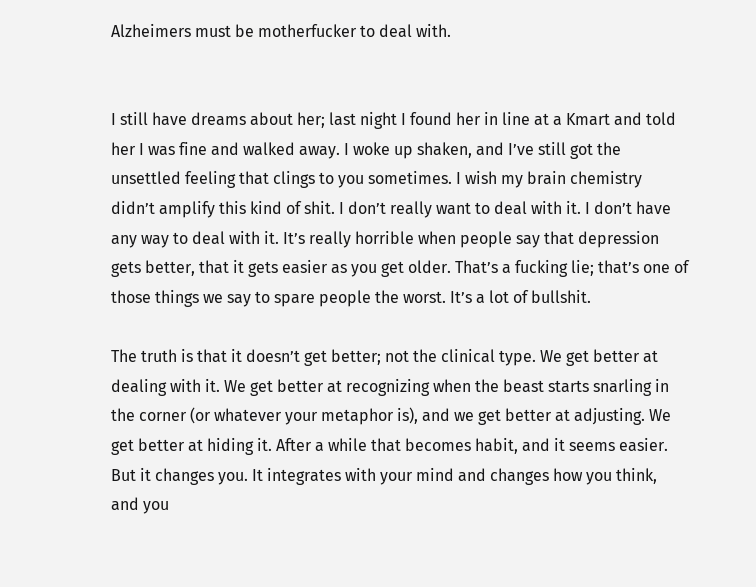Alzheimers must be motherfucker to deal with.


I still have dreams about her; last night I found her in line at a Kmart and told her I was fine and walked away. I woke up shaken, and I’ve still got the unsettled feeling that clings to you sometimes. I wish my brain chemistry didn’t amplify this kind of shit. I don’t really want to deal with it. I don’t have any way to deal with it. It’s really horrible when people say that depression gets better, that it gets easier as you get older. That’s a fucking lie; that’s one of those things we say to spare people the worst. It’s a lot of bullshit.

The truth is that it doesn’t get better; not the clinical type. We get better at dealing with it. We get better at recognizing when the beast starts snarling in the corner (or whatever your metaphor is), and we get better at adjusting. We get better at hiding it. After a while that becomes habit, and it seems easier. But it changes you. It integrates with your mind and changes how you think, and you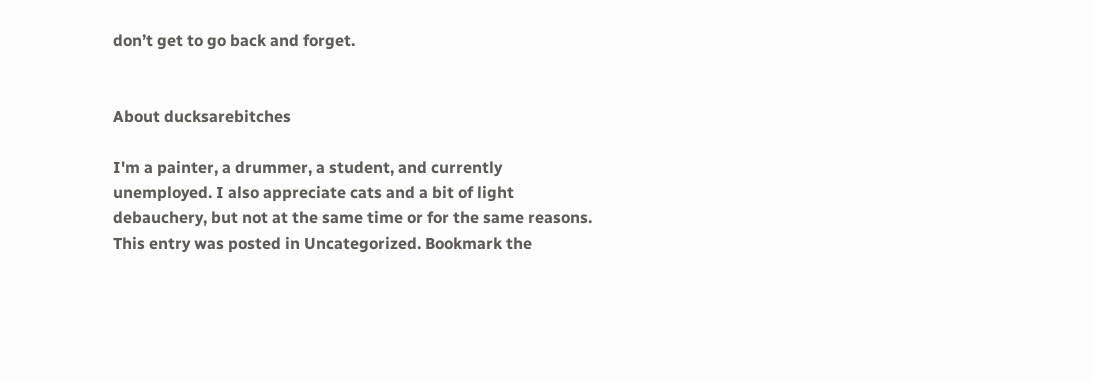don’t get to go back and forget.


About ducksarebitches

I'm a painter, a drummer, a student, and currently unemployed. I also appreciate cats and a bit of light debauchery, but not at the same time or for the same reasons.
This entry was posted in Uncategorized. Bookmark the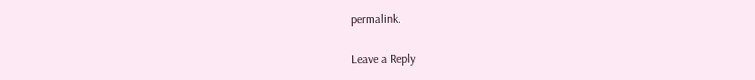permalink.

Leave a Reply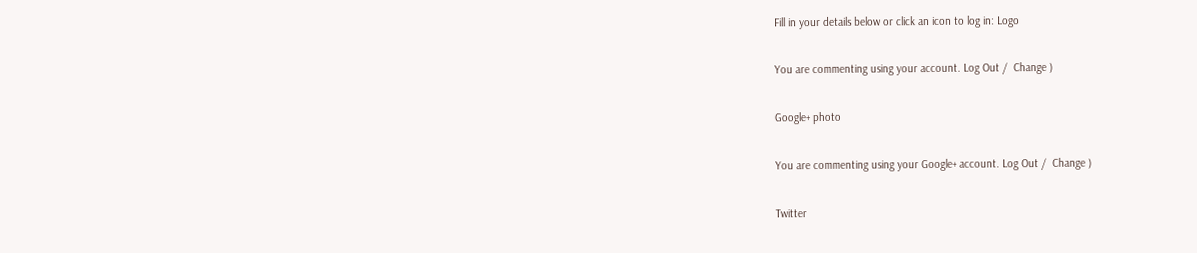Fill in your details below or click an icon to log in: Logo

You are commenting using your account. Log Out /  Change )

Google+ photo

You are commenting using your Google+ account. Log Out /  Change )

Twitter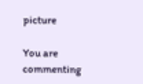picture

You are commenting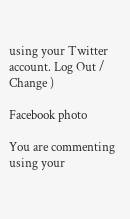using your Twitter account. Log Out /  Change )

Facebook photo

You are commenting using your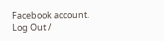Facebook account. Log Out /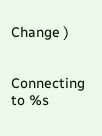Change )


Connecting to %s